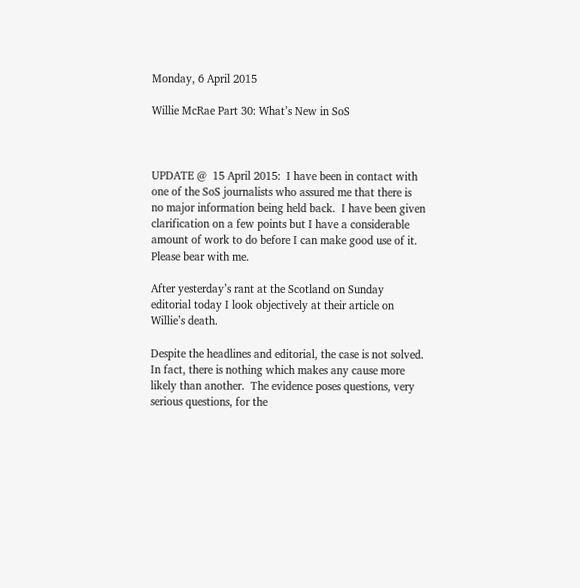Monday, 6 April 2015

Willie McRae Part 30: What’s New in SoS



UPDATE @  15 April 2015:  I have been in contact with one of the SoS journalists who assured me that there is no major information being held back.  I have been given clarification on a few points but I have a considerable amount of work to do before I can make good use of it.  Please bear with me.

After yesterday’s rant at the Scotland on Sunday editorial today I look objectively at their article on Willie’s death.

Despite the headlines and editorial, the case is not solved.  In fact, there is nothing which makes any cause more likely than another.  The evidence poses questions, very serious questions, for the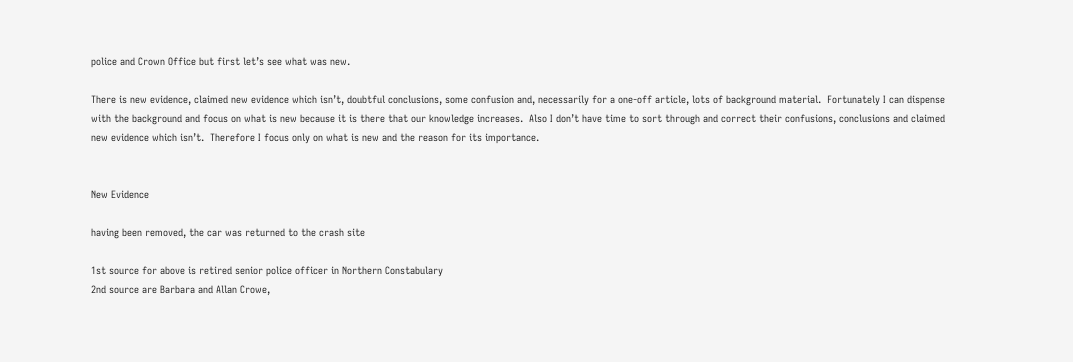police and Crown Office but first let’s see what was new.

There is new evidence, claimed new evidence which isn’t, doubtful conclusions, some confusion and, necessarily for a one-off article, lots of background material.  Fortunately I can dispense with the background and focus on what is new because it is there that our knowledge increases.  Also I don’t have time to sort through and correct their confusions, conclusions and claimed new evidence which isn’t.  Therefore I focus only on what is new and the reason for its importance.


New Evidence

having been removed, the car was returned to the crash site

1st source for above is retired senior police officer in Northern Constabulary
2nd source are Barbara and Allan Crowe,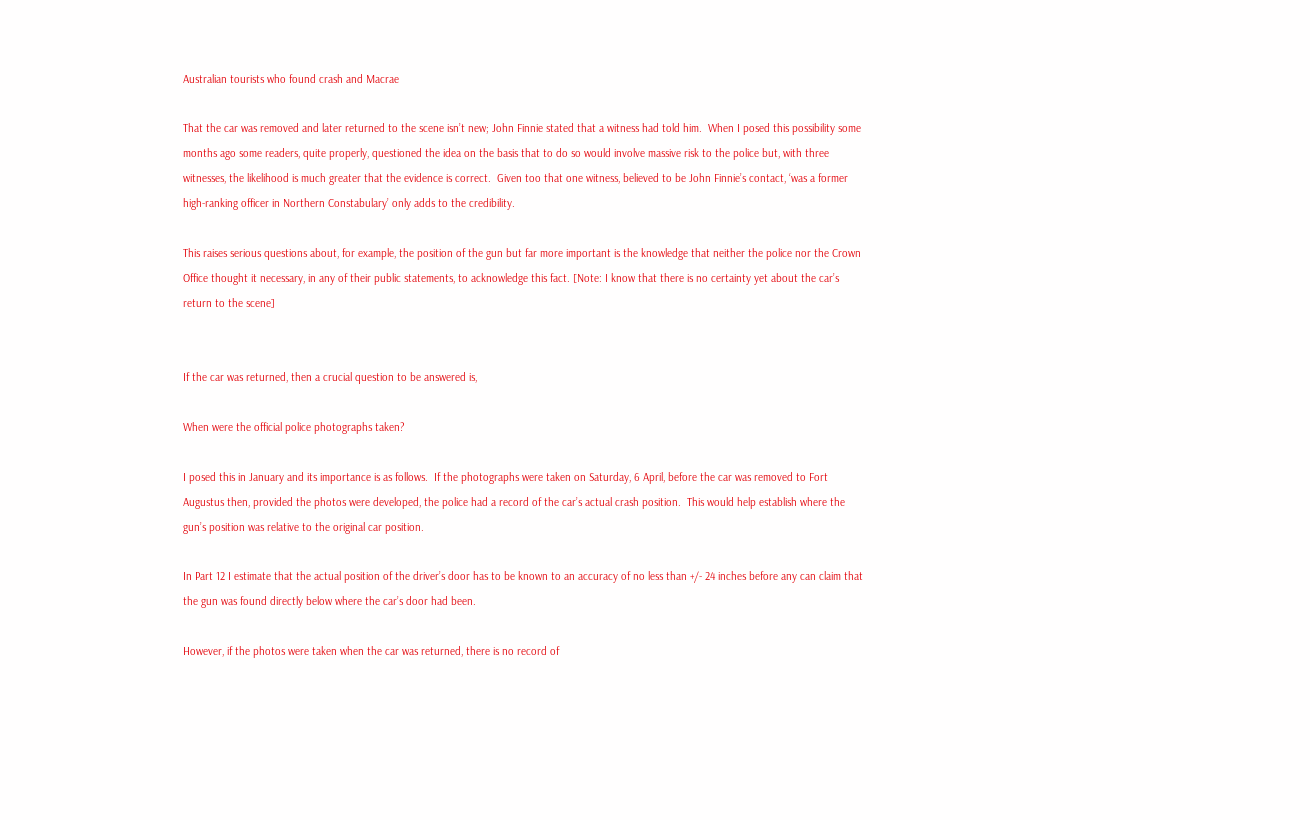Australian tourists who found crash and Macrae

That the car was removed and later returned to the scene isn’t new; John Finnie stated that a witness had told him.  When I posed this possibility some months ago some readers, quite properly, questioned the idea on the basis that to do so would involve massive risk to the police but, with three witnesses, the likelihood is much greater that the evidence is correct.  Given too that one witness, believed to be John Finnie’s contact, ‘was a former high-ranking officer in Northern Constabulary’ only adds to the credibility.

This raises serious questions about, for example, the position of the gun but far more important is the knowledge that neither the police nor the Crown Office thought it necessary, in any of their public statements, to acknowledge this fact. [Note: I know that there is no certainty yet about the car’s return to the scene]


If the car was returned, then a crucial question to be answered is,

When were the official police photographs taken?

I posed this in January and its importance is as follows.  If the photographs were taken on Saturday, 6 April, before the car was removed to Fort Augustus then, provided the photos were developed, the police had a record of the car’s actual crash position.  This would help establish where the gun’s position was relative to the original car position.

In Part 12 I estimate that the actual position of the driver’s door has to be known to an accuracy of no less than +/- 24 inches before any can claim that the gun was found directly below where the car’s door had been.

However, if the photos were taken when the car was returned, there is no record of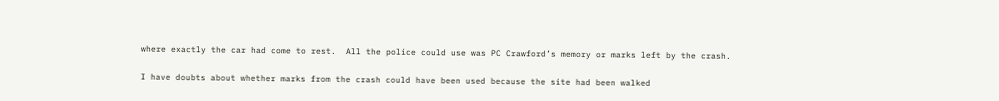where exactly the car had come to rest.  All the police could use was PC Crawford’s memory or marks left by the crash.

I have doubts about whether marks from the crash could have been used because the site had been walked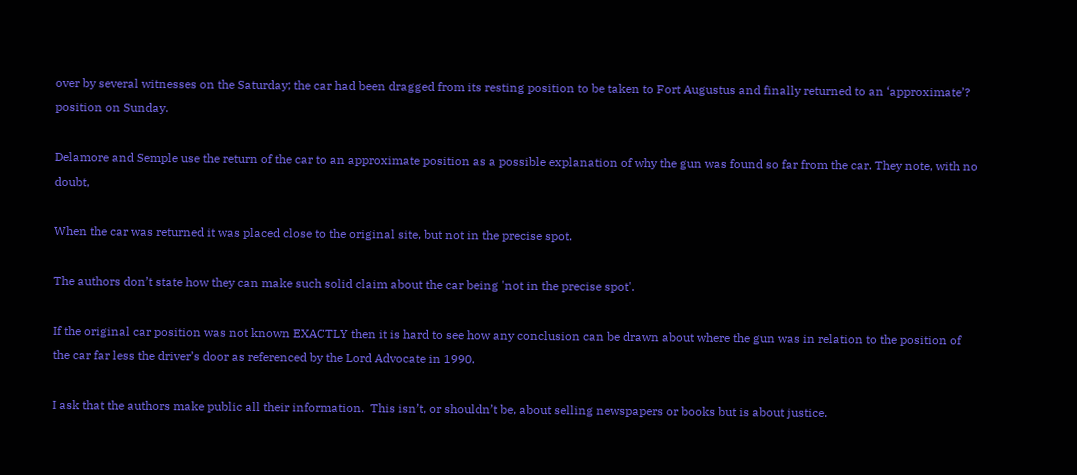over by several witnesses on the Saturday; the car had been dragged from its resting position to be taken to Fort Augustus and finally returned to an ‘approximate’? position on Sunday.

Delamore and Semple use the return of the car to an approximate position as a possible explanation of why the gun was found so far from the car. They note, with no doubt,

When the car was returned it was placed close to the original site, but not in the precise spot.

The authors don’t state how they can make such solid claim about the car being 'not in the precise spot'.

If the original car position was not known EXACTLY then it is hard to see how any conclusion can be drawn about where the gun was in relation to the position of the car far less the driver’s door as referenced by the Lord Advocate in 1990.

I ask that the authors make public all their information.  This isn’t, or shouldn’t be, about selling newspapers or books but is about justice.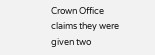Crown Office claims they were given two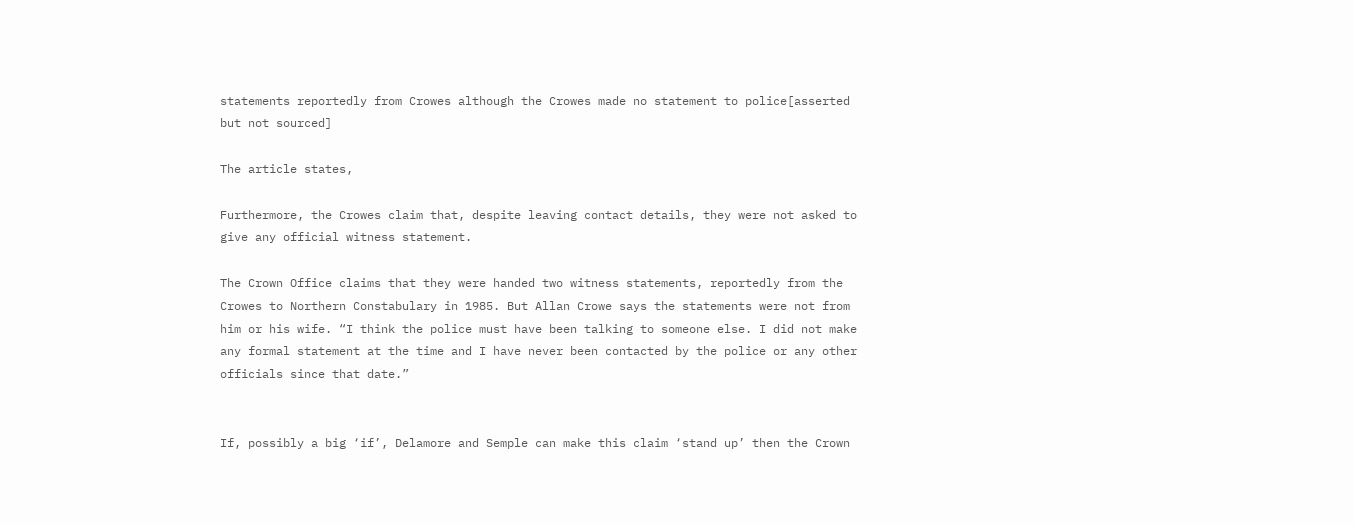statements reportedly from Crowes although the Crowes made no statement to police[asserted but not sourced]

The article states,

Furthermore, the Crowes claim that, despite leaving contact details, they were not asked to give any official witness statement.

The Crown Office claims that they were handed two witness statements, reportedly from the Crowes to Northern Constabulary in 1985. But Allan Crowe says the statements were not from him or his wife. “I think the police must have been talking to someone else. I did not make any formal statement at the time and I have never been contacted by the police or any other officials since that date.”


If, possibly a big ‘if’, Delamore and Semple can make this claim ‘stand up’ then the Crown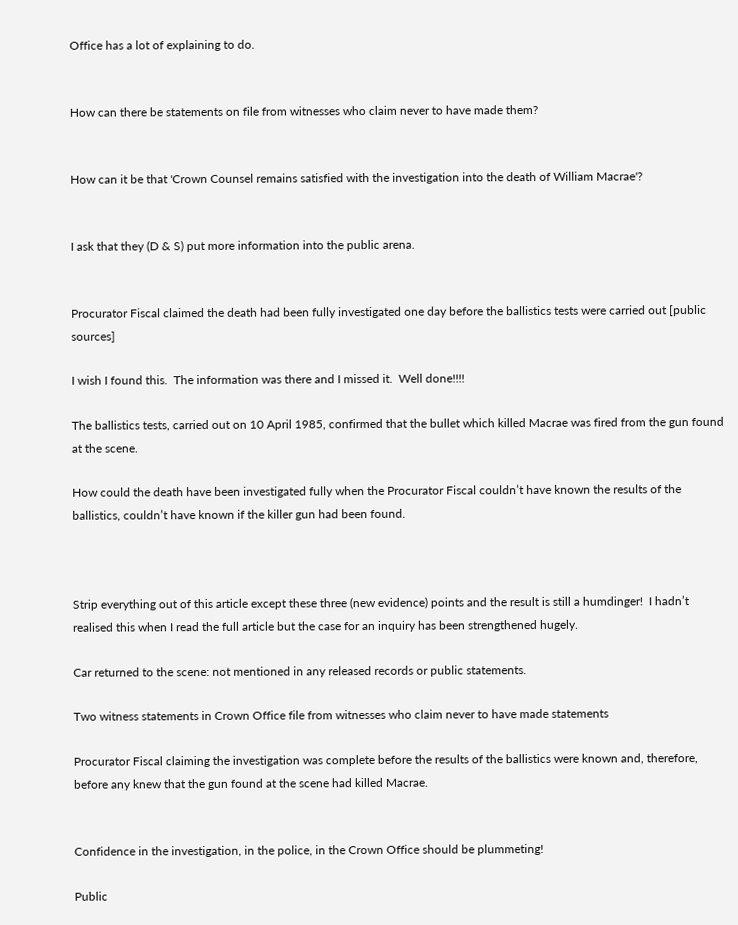Office has a lot of explaining to do.


How can there be statements on file from witnesses who claim never to have made them?


How can it be that 'Crown Counsel remains satisfied with the investigation into the death of William Macrae'?


I ask that they (D & S) put more information into the public arena.


Procurator Fiscal claimed the death had been fully investigated one day before the ballistics tests were carried out [public sources]

I wish I found this.  The information was there and I missed it.  Well done!!!!

The ballistics tests, carried out on 10 April 1985, confirmed that the bullet which killed Macrae was fired from the gun found at the scene.

How could the death have been investigated fully when the Procurator Fiscal couldn’t have known the results of the ballistics, couldn’t have known if the killer gun had been found.



Strip everything out of this article except these three (new evidence) points and the result is still a humdinger!  I hadn’t realised this when I read the full article but the case for an inquiry has been strengthened hugely.

Car returned to the scene: not mentioned in any released records or public statements.

Two witness statements in Crown Office file from witnesses who claim never to have made statements

Procurator Fiscal claiming the investigation was complete before the results of the ballistics were known and, therefore, before any knew that the gun found at the scene had killed Macrae.


Confidence in the investigation, in the police, in the Crown Office should be plummeting!

Public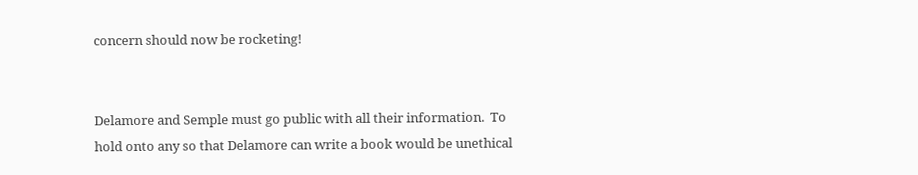concern should now be rocketing!


Delamore and Semple must go public with all their information.  To hold onto any so that Delamore can write a book would be unethical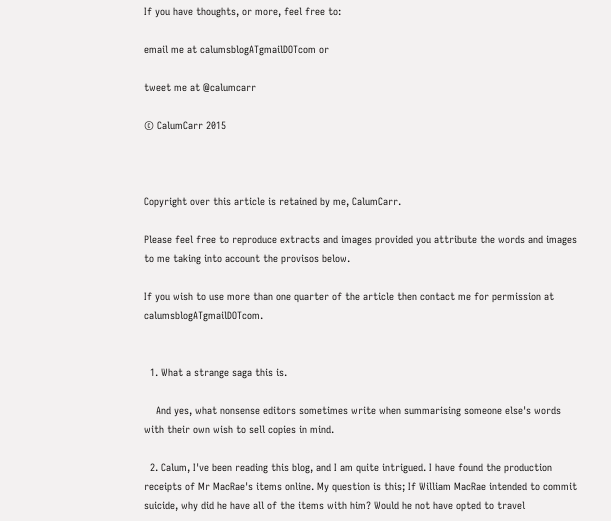If you have thoughts, or more, feel free to:

email me at calumsblogATgmailDOTcom or

tweet me at @calumcarr

© CalumCarr 2015



Copyright over this article is retained by me, CalumCarr.

Please feel free to reproduce extracts and images provided you attribute the words and images to me taking into account the provisos below.

If you wish to use more than one quarter of the article then contact me for permission at calumsblogATgmailDOTcom.


  1. What a strange saga this is.

    And yes, what nonsense editors sometimes write when summarising someone else's words with their own wish to sell copies in mind.

  2. Calum, I've been reading this blog, and I am quite intrigued. I have found the production receipts of Mr MacRae's items online. My question is this; If William MacRae intended to commit suicide, why did he have all of the items with him? Would he not have opted to travel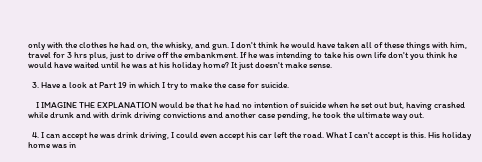only with the clothes he had on, the whisky, and gun. I don't think he would have taken all of these things with him, travel for 3 hrs plus, just to drive off the embankment. If he was intending to take his own life don't you think he would have waited until he was at his holiday home? It just doesn't make sense.

  3. Have a look at Part 19 in which I try to make the case for suicide.

    I IMAGINE THE EXPLANATION would be that he had no intention of suicide when he set out but, having crashed while drunk and with drink driving convictions and another case pending, he took the ultimate way out.

  4. I can accept he was drink driving, I could even accept his car left the road. What I can't accept is this. His holiday home was in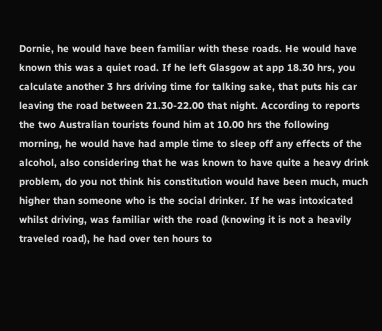Dornie, he would have been familiar with these roads. He would have known this was a quiet road. If he left Glasgow at app 18.30 hrs, you calculate another 3 hrs driving time for talking sake, that puts his car leaving the road between 21.30-22.00 that night. According to reports the two Australian tourists found him at 10.00 hrs the following morning, he would have had ample time to sleep off any effects of the alcohol, also considering that he was known to have quite a heavy drink problem, do you not think his constitution would have been much, much higher than someone who is the social drinker. If he was intoxicated whilst driving, was familiar with the road (knowing it is not a heavily traveled road), he had over ten hours to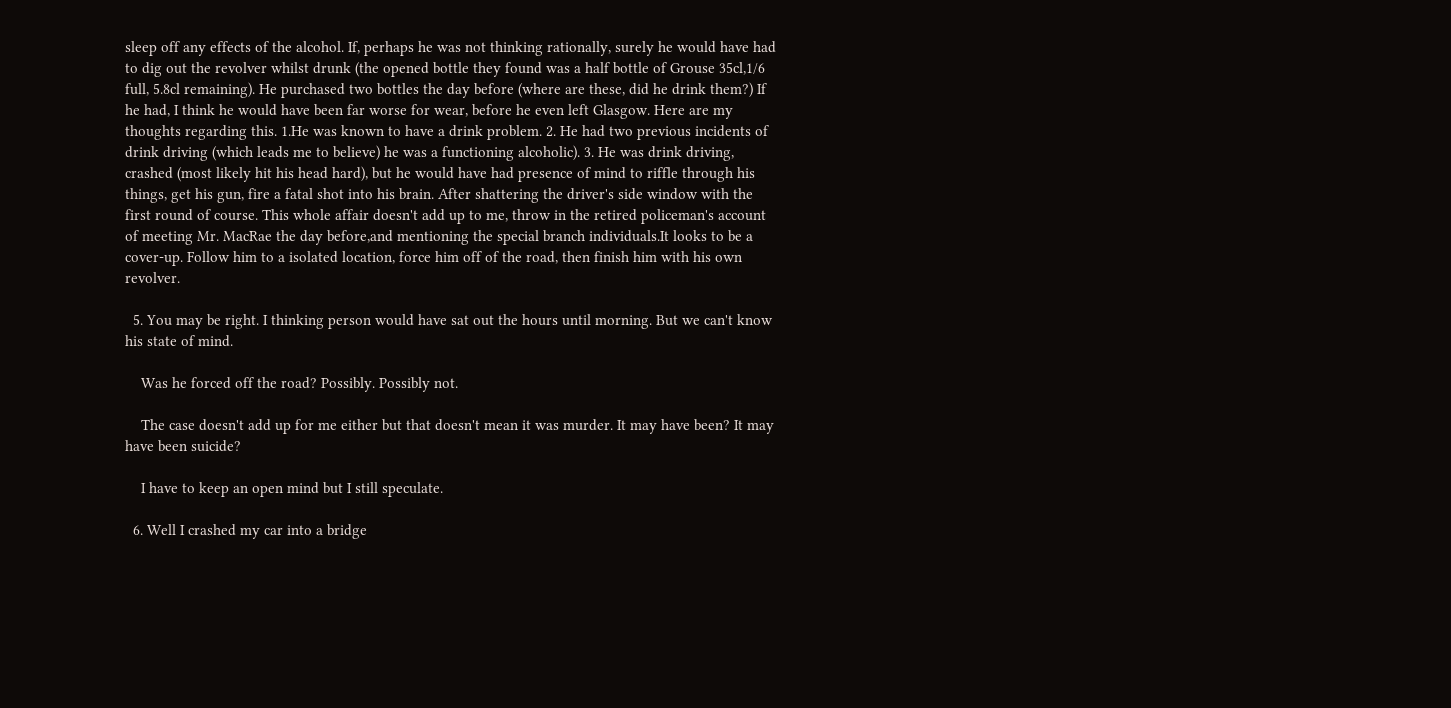sleep off any effects of the alcohol. If, perhaps he was not thinking rationally, surely he would have had to dig out the revolver whilst drunk (the opened bottle they found was a half bottle of Grouse 35cl,1/6 full, 5.8cl remaining). He purchased two bottles the day before (where are these, did he drink them?) If he had, I think he would have been far worse for wear, before he even left Glasgow. Here are my thoughts regarding this. 1.He was known to have a drink problem. 2. He had two previous incidents of drink driving (which leads me to believe) he was a functioning alcoholic). 3. He was drink driving, crashed (most likely hit his head hard), but he would have had presence of mind to riffle through his things, get his gun, fire a fatal shot into his brain. After shattering the driver's side window with the first round of course. This whole affair doesn't add up to me, throw in the retired policeman's account of meeting Mr. MacRae the day before,and mentioning the special branch individuals.It looks to be a cover-up. Follow him to a isolated location, force him off of the road, then finish him with his own revolver.

  5. You may be right. I thinking person would have sat out the hours until morning. But we can't know his state of mind.

    Was he forced off the road? Possibly. Possibly not.

    The case doesn't add up for me either but that doesn't mean it was murder. It may have been? It may have been suicide?

    I have to keep an open mind but I still speculate.

  6. Well I crashed my car into a bridge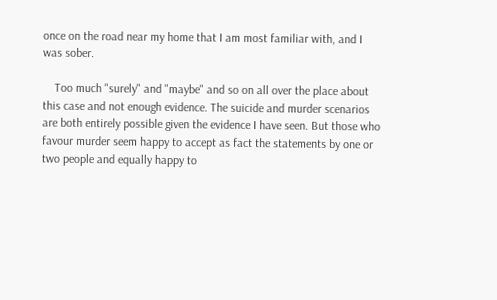once on the road near my home that I am most familiar with, and I was sober.

    Too much "surely" and "maybe" and so on all over the place about this case and not enough evidence. The suicide and murder scenarios are both entirely possible given the evidence I have seen. But those who favour murder seem happy to accept as fact the statements by one or two people and equally happy to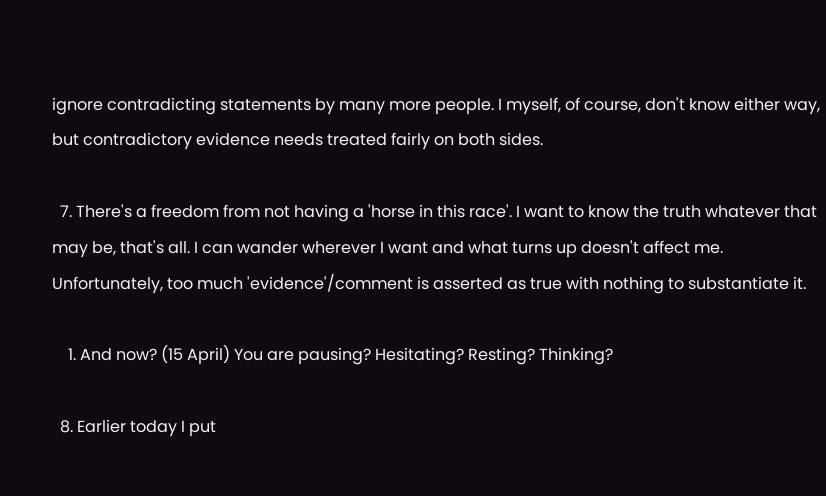ignore contradicting statements by many more people. I myself, of course, don't know either way, but contradictory evidence needs treated fairly on both sides.

  7. There's a freedom from not having a 'horse in this race'. I want to know the truth whatever that may be, that's all. I can wander wherever I want and what turns up doesn't affect me. Unfortunately, too much 'evidence'/comment is asserted as true with nothing to substantiate it.

    1. And now? (15 April) You are pausing? Hesitating? Resting? Thinking?

  8. Earlier today I put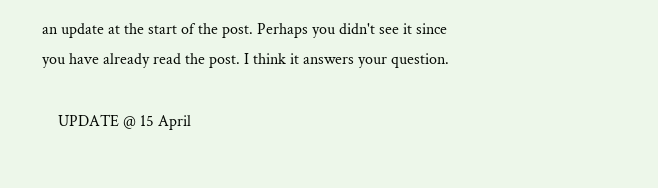an update at the start of the post. Perhaps you didn't see it since you have already read the post. I think it answers your question.

    UPDATE @ 15 April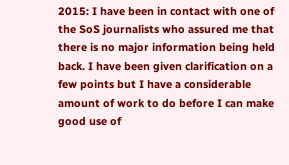2015: I have been in contact with one of the SoS journalists who assured me that there is no major information being held back. I have been given clarification on a few points but I have a considerable amount of work to do before I can make good use of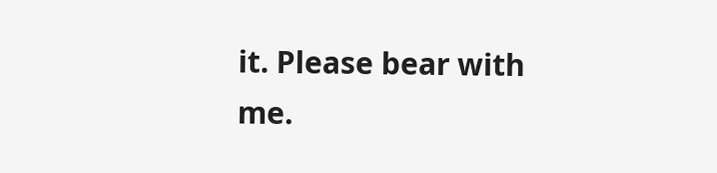it. Please bear with me.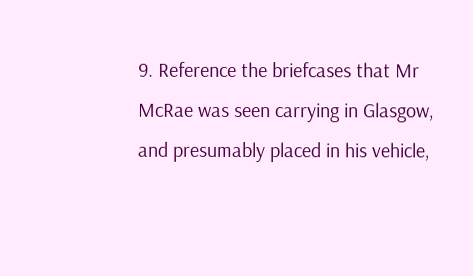9. Reference the briefcases that Mr McRae was seen carrying in Glasgow, and presumably placed in his vehicle,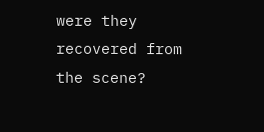were they recovered from the scene?